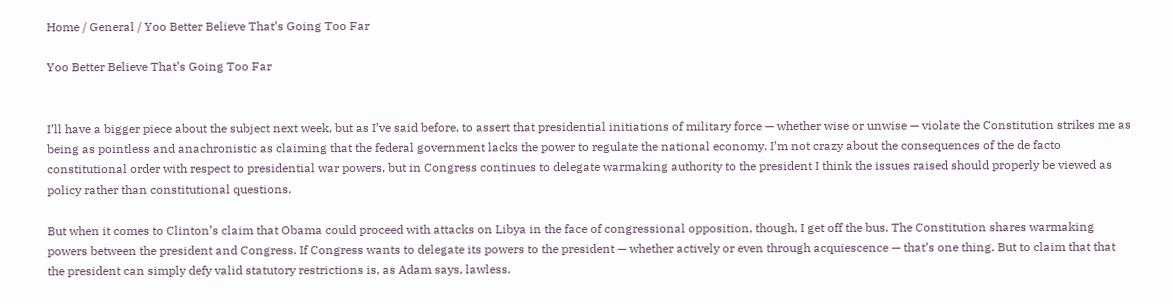Home / General / Yoo Better Believe That’s Going Too Far

Yoo Better Believe That’s Going Too Far


I’ll have a bigger piece about the subject next week, but as I’ve said before, to assert that presidential initiations of military force — whether wise or unwise — violate the Constitution strikes me as being as pointless and anachronistic as claiming that the federal government lacks the power to regulate the national economy. I’m not crazy about the consequences of the de facto constitutional order with respect to presidential war powers, but in Congress continues to delegate warmaking authority to the president I think the issues raised should properly be viewed as policy rather than constitutional questions.

But when it comes to Clinton’s claim that Obama could proceed with attacks on Libya in the face of congressional opposition, though, I get off the bus. The Constitution shares warmaking powers between the president and Congress. If Congress wants to delegate its powers to the president — whether actively or even through acquiescence — that’s one thing. But to claim that that the president can simply defy valid statutory restrictions is, as Adam says, lawless.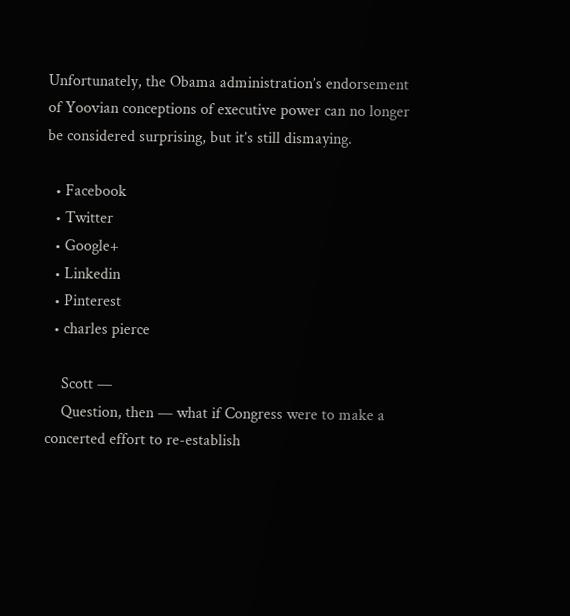Unfortunately, the Obama administration’s endorsement of Yoovian conceptions of executive power can no longer be considered surprising, but it’s still dismaying.

  • Facebook
  • Twitter
  • Google+
  • Linkedin
  • Pinterest
  • charles pierce

    Scott —
    Question, then — what if Congress were to make a concerted effort to re-establish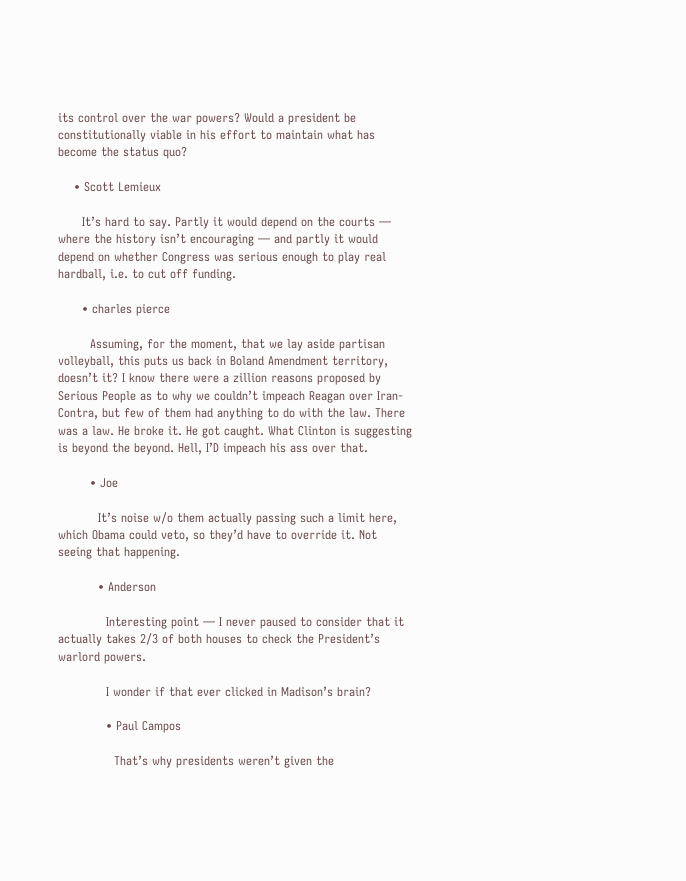its control over the war powers? Would a president be constitutionally viable in his effort to maintain what has become the status quo?

    • Scott Lemieux

      It’s hard to say. Partly it would depend on the courts — where the history isn’t encouraging — and partly it would depend on whether Congress was serious enough to play real hardball, i.e. to cut off funding.

      • charles pierce

        Assuming, for the moment, that we lay aside partisan volleyball, this puts us back in Boland Amendment territory, doesn’t it? I know there were a zillion reasons proposed by Serious People as to why we couldn’t impeach Reagan over Iran-Contra, but few of them had anything to do with the law. There was a law. He broke it. He got caught. What Clinton is suggesting is beyond the beyond. Hell, I’D impeach his ass over that.

        • Joe

          It’s noise w/o them actually passing such a limit here, which Obama could veto, so they’d have to override it. Not seeing that happening.

          • Anderson

            Interesting point — I never paused to consider that it actually takes 2/3 of both houses to check the President’s warlord powers.

            I wonder if that ever clicked in Madison’s brain?

            • Paul Campos

              That’s why presidents weren’t given the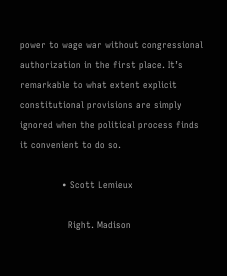power to wage war without congressional authorization in the first place. It’s remarkable to what extent explicit constitutional provisions are simply ignored when the political process finds it convenient to do so.

              • Scott Lemieux

                Right. Madison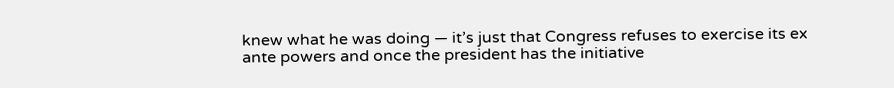knew what he was doing — it’s just that Congress refuses to exercise its ex ante powers and once the president has the initiative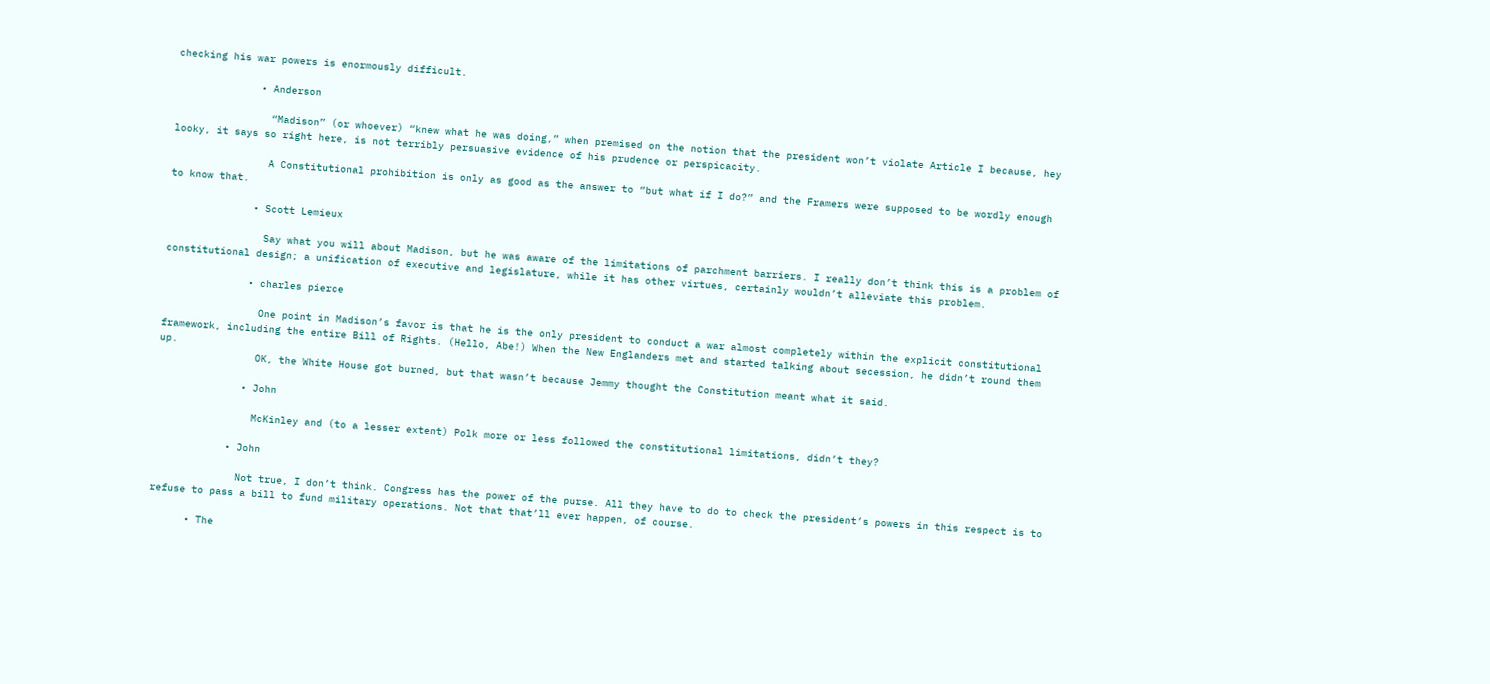checking his war powers is enormously difficult.

              • Anderson

                “Madison” (or whoever) “knew what he was doing,” when premised on the notion that the president won’t violate Article I because, hey looky, it says so right here, is not terribly persuasive evidence of his prudence or perspicacity.

                A Constitutional prohibition is only as good as the answer to “but what if I do?” and the Framers were supposed to be wordly enough to know that.

              • Scott Lemieux

                Say what you will about Madison, but he was aware of the limitations of parchment barriers. I really don’t think this is a problem of constitutional design; a unification of executive and legislature, while it has other virtues, certainly wouldn’t alleviate this problem.

              • charles pierce

                One point in Madison’s favor is that he is the only president to conduct a war almost completely within the explicit constitutional framework, including the entire Bill of Rights. (Hello, Abe!) When the New Englanders met and started talking about secession, he didn’t round them up.
                OK, the White House got burned, but that wasn’t because Jemmy thought the Constitution meant what it said.

              • John

                McKinley and (to a lesser extent) Polk more or less followed the constitutional limitations, didn’t they?

            • John

              Not true, I don’t think. Congress has the power of the purse. All they have to do to check the president’s powers in this respect is to refuse to pass a bill to fund military operations. Not that that’ll ever happen, of course.

      • The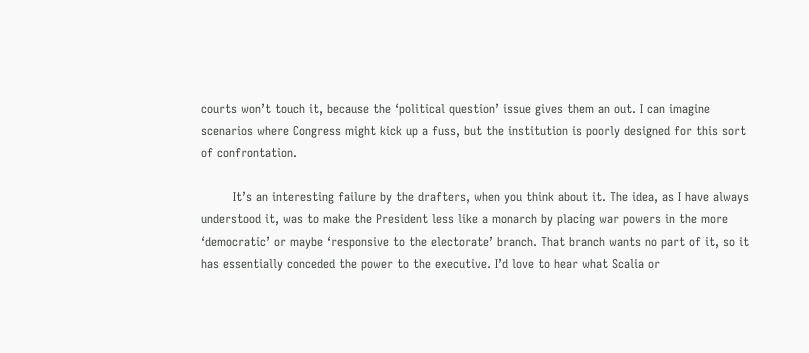courts won’t touch it, because the ‘political question’ issue gives them an out. I can imagine scenarios where Congress might kick up a fuss, but the institution is poorly designed for this sort of confrontation.

        It’s an interesting failure by the drafters, when you think about it. The idea, as I have always understood it, was to make the President less like a monarch by placing war powers in the more ‘democratic’ or maybe ‘responsive to the electorate’ branch. That branch wants no part of it, so it has essentially conceded the power to the executive. I’d love to hear what Scalia or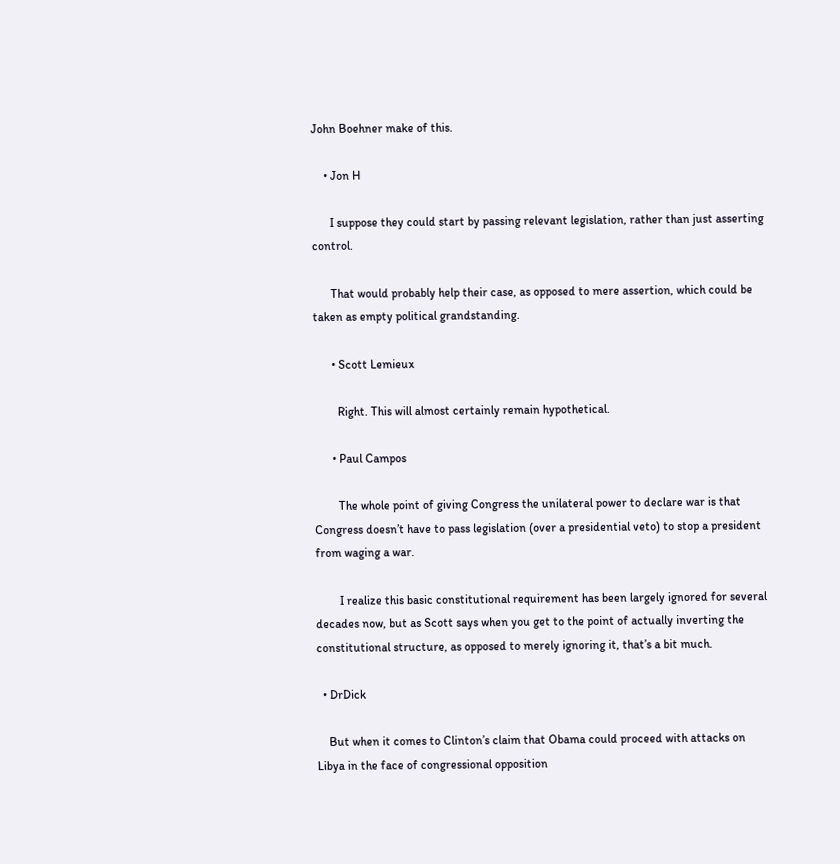John Boehner make of this.

    • Jon H

      I suppose they could start by passing relevant legislation, rather than just asserting control.

      That would probably help their case, as opposed to mere assertion, which could be taken as empty political grandstanding.

      • Scott Lemieux

        Right. This will almost certainly remain hypothetical.

      • Paul Campos

        The whole point of giving Congress the unilateral power to declare war is that Congress doesn’t have to pass legislation (over a presidential veto) to stop a president from waging a war.

        I realize this basic constitutional requirement has been largely ignored for several decades now, but as Scott says when you get to the point of actually inverting the constitutional structure, as opposed to merely ignoring it, that’s a bit much.

  • DrDick

    But when it comes to Clinton’s claim that Obama could proceed with attacks on Libya in the face of congressional opposition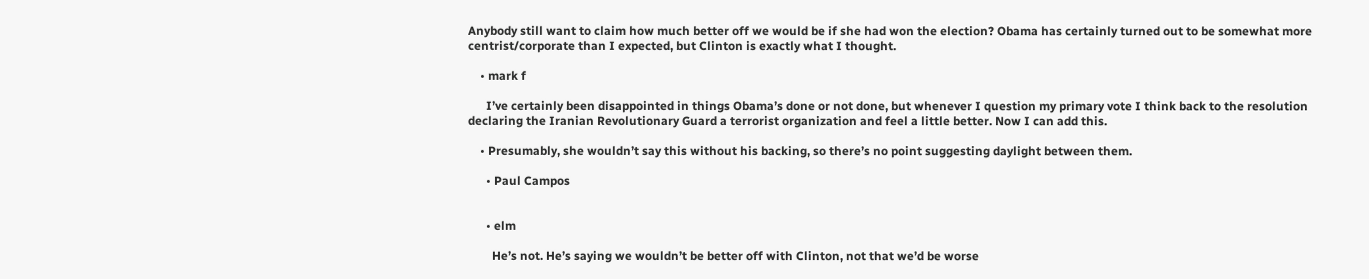Anybody still want to claim how much better off we would be if she had won the election? Obama has certainly turned out to be somewhat more centrist/corporate than I expected, but Clinton is exactly what I thought.

    • mark f

      I’ve certainly been disappointed in things Obama’s done or not done, but whenever I question my primary vote I think back to the resolution declaring the Iranian Revolutionary Guard a terrorist organization and feel a little better. Now I can add this.

    • Presumably, she wouldn’t say this without his backing, so there’s no point suggesting daylight between them.

      • Paul Campos


      • elm

        He’s not. He’s saying we wouldn’t be better off with Clinton, not that we’d be worse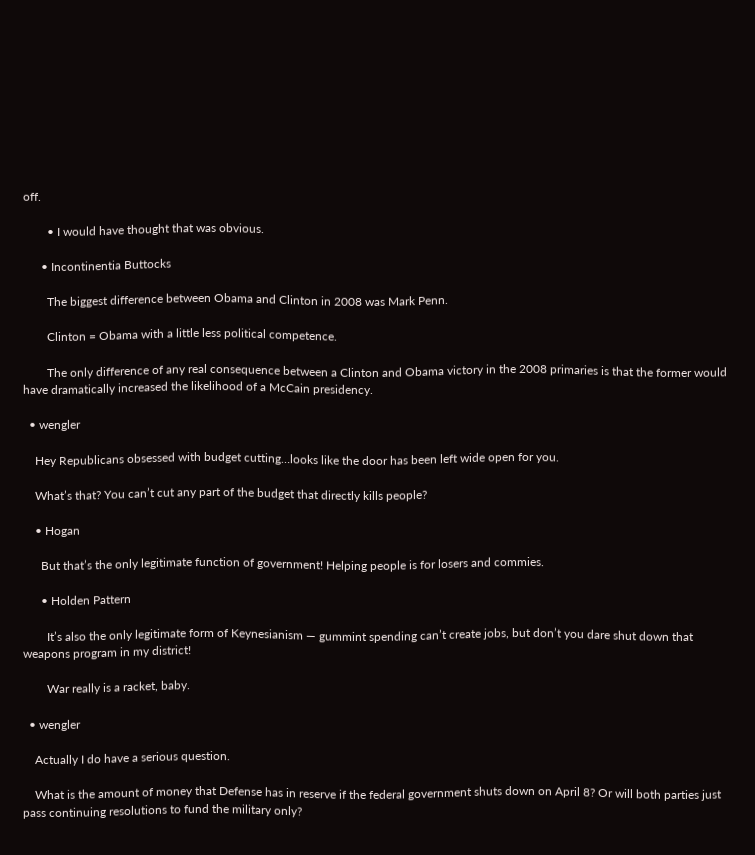off.

        • I would have thought that was obvious.

      • Incontinentia Buttocks

        The biggest difference between Obama and Clinton in 2008 was Mark Penn.

        Clinton = Obama with a little less political competence.

        The only difference of any real consequence between a Clinton and Obama victory in the 2008 primaries is that the former would have dramatically increased the likelihood of a McCain presidency.

  • wengler

    Hey Republicans obsessed with budget cutting…looks like the door has been left wide open for you.

    What’s that? You can’t cut any part of the budget that directly kills people?

    • Hogan

      But that’s the only legitimate function of government! Helping people is for losers and commies.

      • Holden Pattern

        It’s also the only legitimate form of Keynesianism — gummint spending can’t create jobs, but don’t you dare shut down that weapons program in my district!

        War really is a racket, baby.

  • wengler

    Actually I do have a serious question.

    What is the amount of money that Defense has in reserve if the federal government shuts down on April 8? Or will both parties just pass continuing resolutions to fund the military only?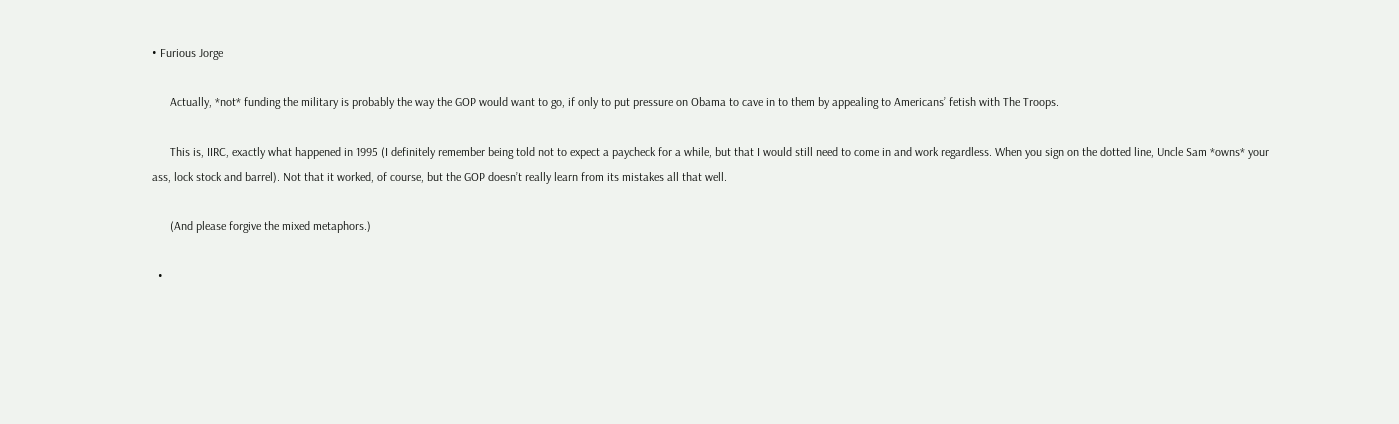• Furious Jorge

      Actually, *not* funding the military is probably the way the GOP would want to go, if only to put pressure on Obama to cave in to them by appealing to Americans’ fetish with The Troops.

      This is, IIRC, exactly what happened in 1995 (I definitely remember being told not to expect a paycheck for a while, but that I would still need to come in and work regardless. When you sign on the dotted line, Uncle Sam *owns* your ass, lock stock and barrel). Not that it worked, of course, but the GOP doesn’t really learn from its mistakes all that well.

      (And please forgive the mixed metaphors.)

  •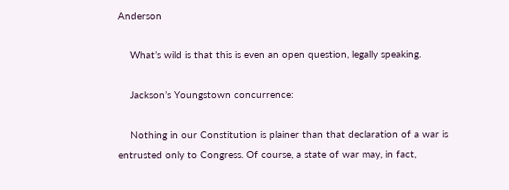Anderson

    What’s wild is that this is even an open question, legally speaking.

    Jackson’s Youngstown concurrence:

    Nothing in our Constitution is plainer than that declaration of a war is entrusted only to Congress. Of course, a state of war may, in fact,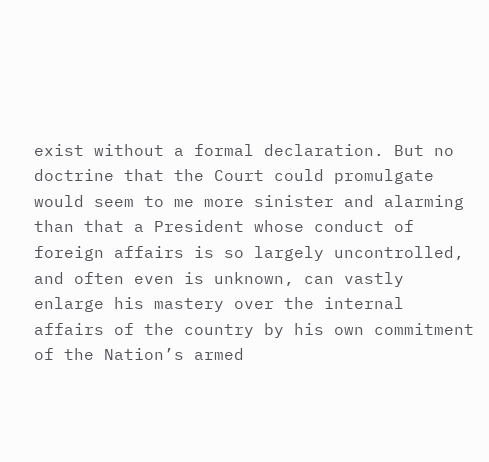exist without a formal declaration. But no doctrine that the Court could promulgate would seem to me more sinister and alarming than that a President whose conduct of foreign affairs is so largely uncontrolled, and often even is unknown, can vastly enlarge his mastery over the internal affairs of the country by his own commitment of the Nation’s armed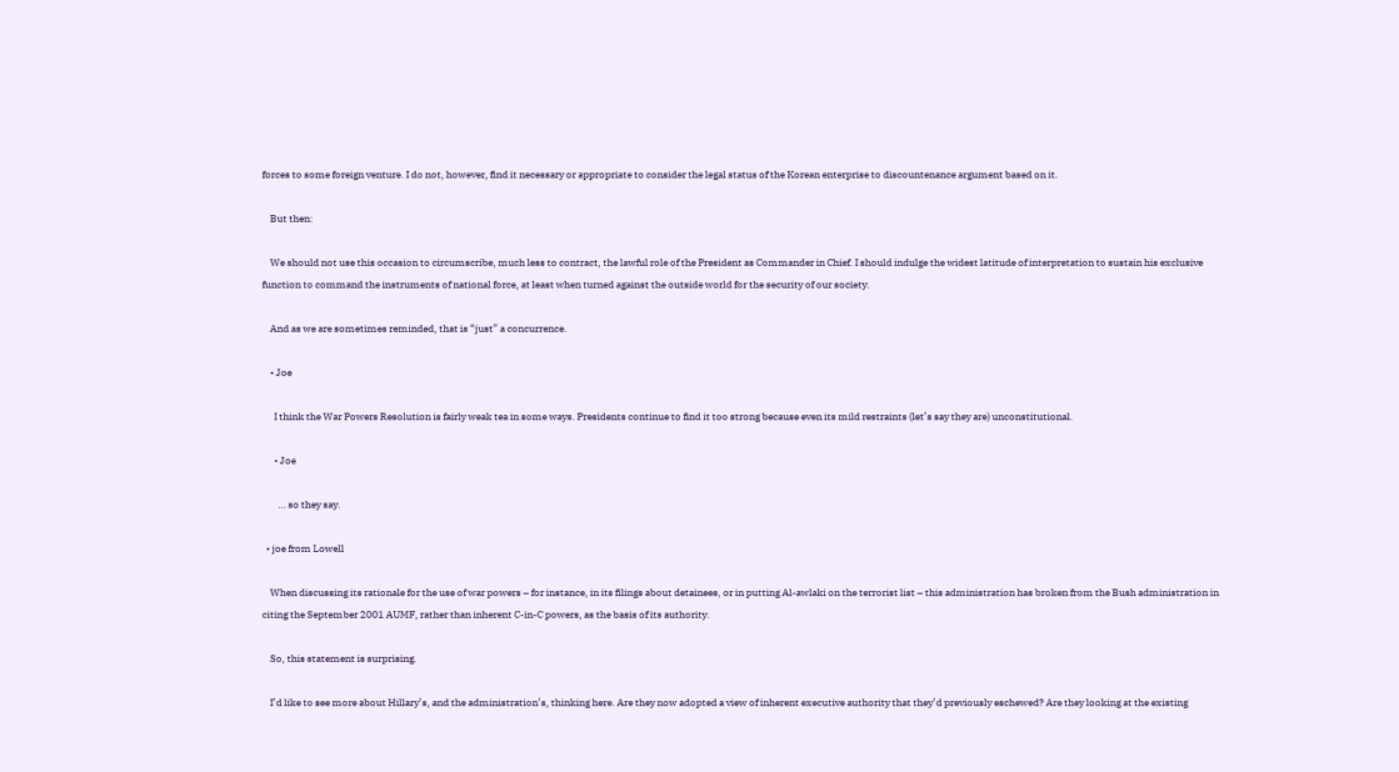forces to some foreign venture. I do not, however, find it necessary or appropriate to consider the legal status of the Korean enterprise to discountenance argument based on it.

    But then:

    We should not use this occasion to circumscribe, much less to contract, the lawful role of the President as Commander in Chief. I should indulge the widest latitude of interpretation to sustain his exclusive function to command the instruments of national force, at least when turned against the outside world for the security of our society.

    And as we are sometimes reminded, that is “just” a concurrence.

    • Joe

      I think the War Powers Resolution is fairly weak tea in some ways. Presidents continue to find it too strong because even its mild restraints (let’s say they are) unconstitutional.

      • Joe

        … so they say.

  • joe from Lowell

    When discussing its rationale for the use of war powers – for instance, in its filings about detainees, or in putting Al-awlaki on the terrorist list – this administration has broken from the Bush administration in citing the September 2001 AUMF, rather than inherent C-in-C powers, as the basis of its authority.

    So, this statement is surprising.

    I’d like to see more about Hillary’s, and the administration’s, thinking here. Are they now adopted a view of inherent executive authority that they’d previously eschewed? Are they looking at the existing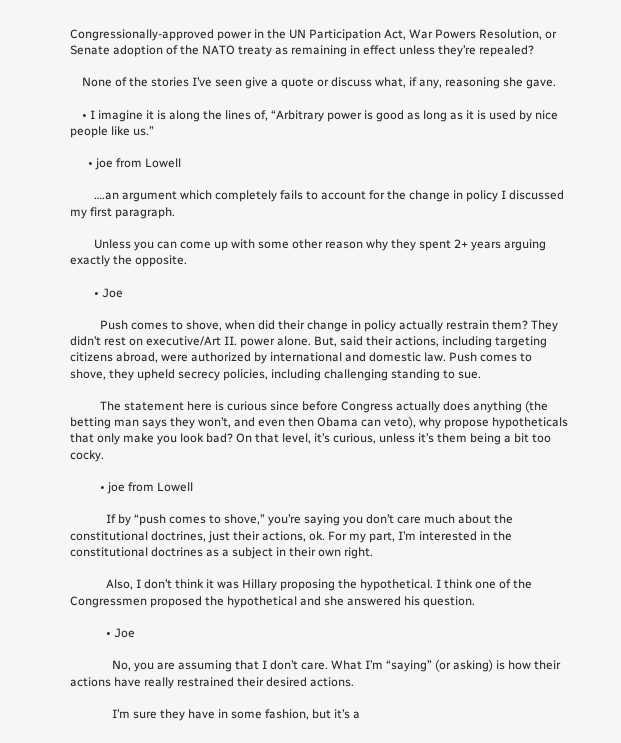Congressionally-approved power in the UN Participation Act, War Powers Resolution, or Senate adoption of the NATO treaty as remaining in effect unless they’re repealed?

    None of the stories I’ve seen give a quote or discuss what, if any, reasoning she gave.

    • I imagine it is along the lines of, “Arbitrary power is good as long as it is used by nice people like us.”

      • joe from Lowell

        ….an argument which completely fails to account for the change in policy I discussed my first paragraph.

        Unless you can come up with some other reason why they spent 2+ years arguing exactly the opposite.

        • Joe

          Push comes to shove, when did their change in policy actually restrain them? They didn’t rest on executive/Art II. power alone. But, said their actions, including targeting citizens abroad, were authorized by international and domestic law. Push comes to shove, they upheld secrecy policies, including challenging standing to sue.

          The statement here is curious since before Congress actually does anything (the betting man says they won’t, and even then Obama can veto), why propose hypotheticals that only make you look bad? On that level, it’s curious, unless it’s them being a bit too cocky.

          • joe from Lowell

            If by “push comes to shove,” you’re saying you don’t care much about the constitutional doctrines, just their actions, ok. For my part, I’m interested in the constitutional doctrines as a subject in their own right.

            Also, I don’t think it was Hillary proposing the hypothetical. I think one of the Congressmen proposed the hypothetical and she answered his question.

            • Joe

              No, you are assuming that I don’t care. What I’m “saying” (or asking) is how their actions have really restrained their desired actions.

              I’m sure they have in some fashion, but it’s a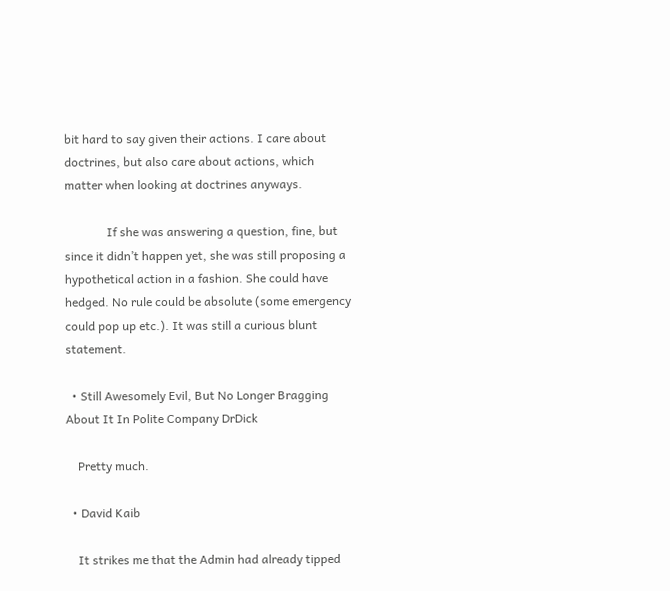bit hard to say given their actions. I care about doctrines, but also care about actions, which matter when looking at doctrines anyways.

              If she was answering a question, fine, but since it didn’t happen yet, she was still proposing a hypothetical action in a fashion. She could have hedged. No rule could be absolute (some emergency could pop up etc.). It was still a curious blunt statement.

  • Still Awesomely Evil, But No Longer Bragging About It In Polite Company DrDick

    Pretty much.

  • David Kaib

    It strikes me that the Admin had already tipped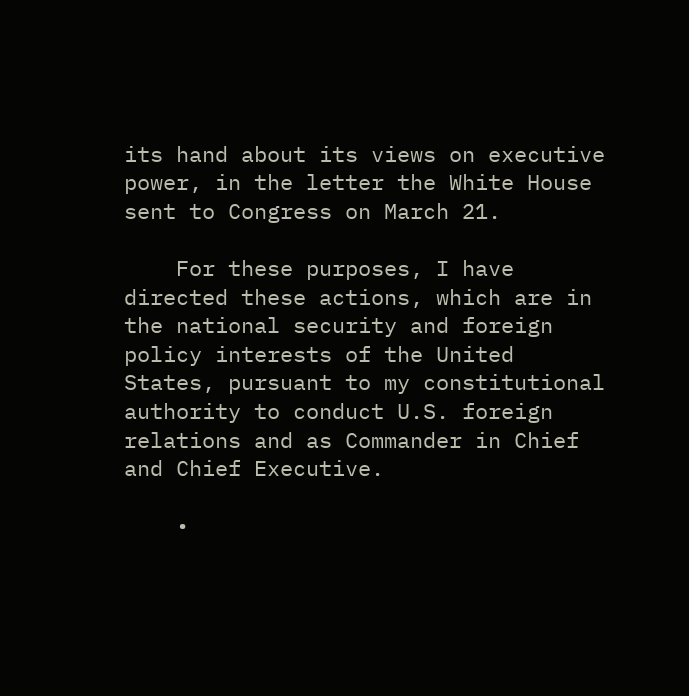its hand about its views on executive power, in the letter the White House sent to Congress on March 21.

    For these purposes, I have directed these actions, which are in the national security and foreign policy interests of the United States, pursuant to my constitutional authority to conduct U.S. foreign relations and as Commander in Chief and Chief Executive.

    •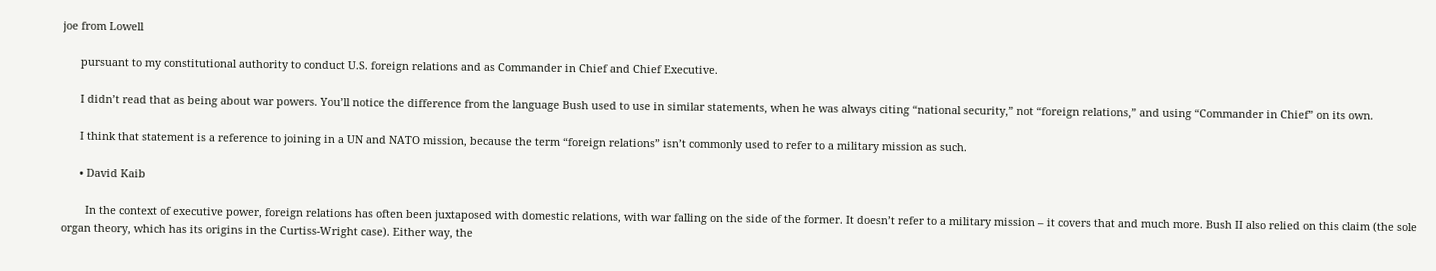joe from Lowell

      pursuant to my constitutional authority to conduct U.S. foreign relations and as Commander in Chief and Chief Executive.

      I didn’t read that as being about war powers. You’ll notice the difference from the language Bush used to use in similar statements, when he was always citing “national security,” not “foreign relations,” and using “Commander in Chief” on its own.

      I think that statement is a reference to joining in a UN and NATO mission, because the term “foreign relations” isn’t commonly used to refer to a military mission as such.

      • David Kaib

        In the context of executive power, foreign relations has often been juxtaposed with domestic relations, with war falling on the side of the former. It doesn’t refer to a military mission – it covers that and much more. Bush II also relied on this claim (the sole organ theory, which has its origins in the Curtiss-Wright case). Either way, the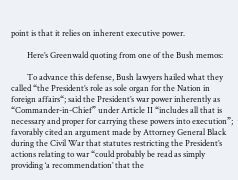point is that it relies on inherent executive power.

        Here’s Greenwald quoting from one of the Bush memos:

        To advance this defense, Bush lawyers hailed what they called “the President’s role as sole organ for the Nation in foreign affairs“; said the President’s war power inherently as “Commander-in-Chief” under Article II “includes all that is necessary and proper for carrying these powers into execution”; favorably cited an argument made by Attorney General Black during the Civil War that statutes restricting the President’s actions relating to war “could probably be read as simply providing ‘a recommendation’ that the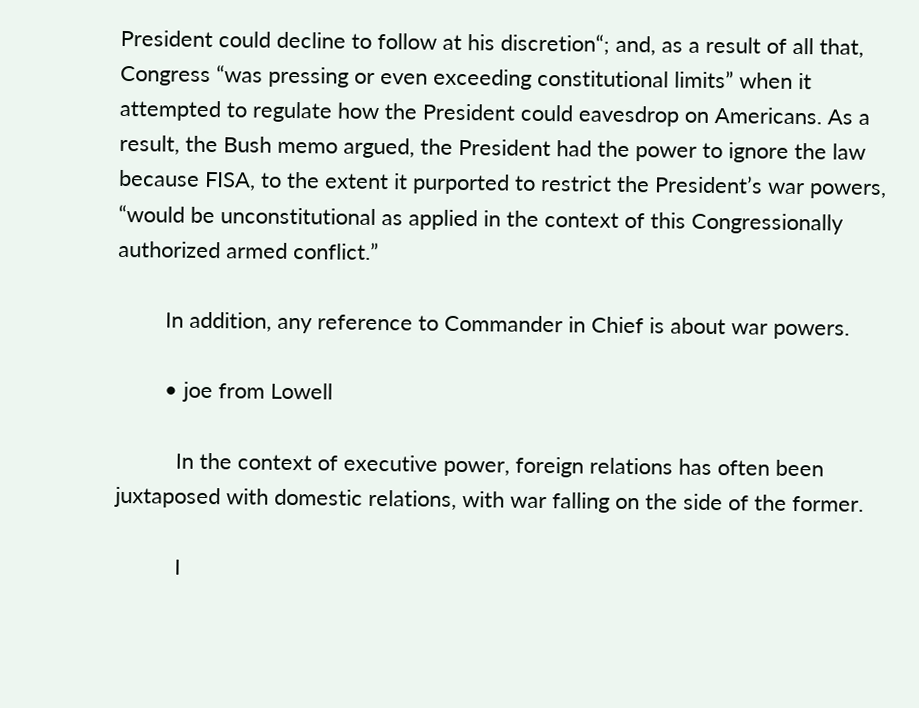President could decline to follow at his discretion“; and, as a result of all that, Congress “was pressing or even exceeding constitutional limits” when it attempted to regulate how the President could eavesdrop on Americans. As a result, the Bush memo argued, the President had the power to ignore the law because FISA, to the extent it purported to restrict the President’s war powers, “would be unconstitutional as applied in the context of this Congressionally authorized armed conflict.”

        In addition, any reference to Commander in Chief is about war powers.

        • joe from Lowell

          In the context of executive power, foreign relations has often been juxtaposed with domestic relations, with war falling on the side of the former.

          I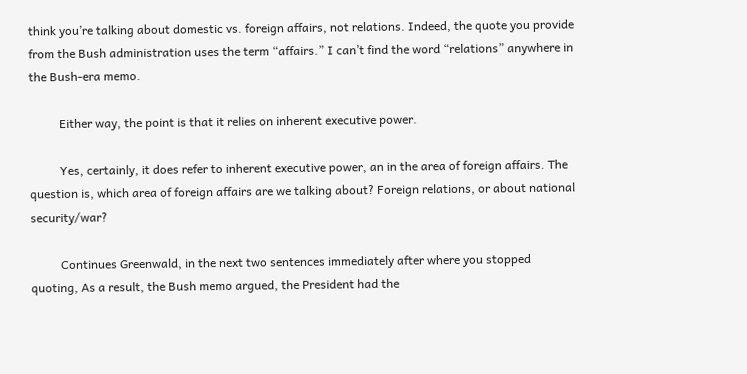think you’re talking about domestic vs. foreign affairs, not relations. Indeed, the quote you provide from the Bush administration uses the term “affairs.” I can’t find the word “relations” anywhere in the Bush-era memo.

          Either way, the point is that it relies on inherent executive power.

          Yes, certainly, it does refer to inherent executive power, an in the area of foreign affairs. The question is, which area of foreign affairs are we talking about? Foreign relations, or about national security/war?

          Continues Greenwald, in the next two sentences immediately after where you stopped quoting, As a result, the Bush memo argued, the President had the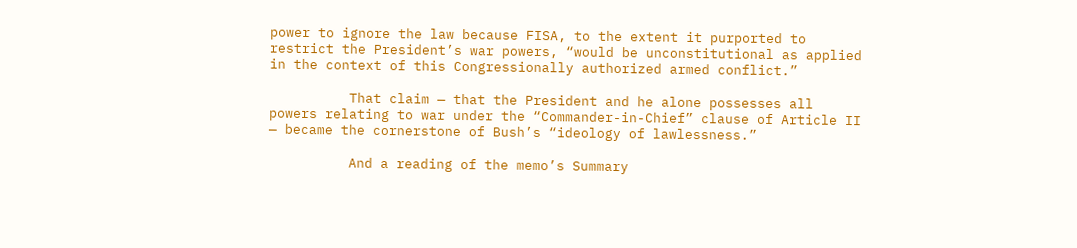power to ignore the law because FISA, to the extent it purported to restrict the President’s war powers, “would be unconstitutional as applied in the context of this Congressionally authorized armed conflict.”

          That claim — that the President and he alone possesses all powers relating to war under the “Commander-in-Chief” clause of Article II — became the cornerstone of Bush’s “ideology of lawlessness.”

          And a reading of the memo’s Summary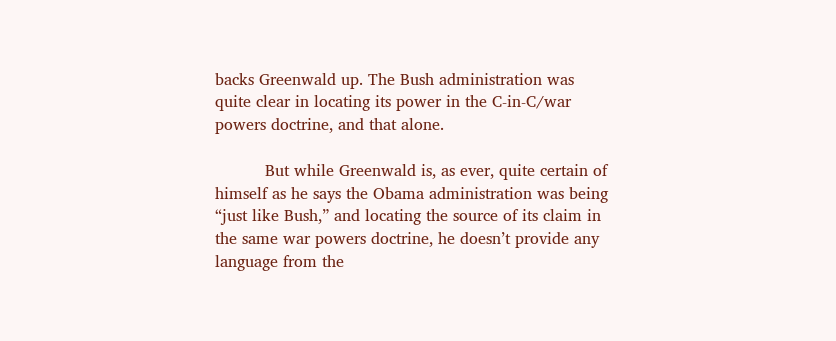backs Greenwald up. The Bush administration was quite clear in locating its power in the C-in-C/war powers doctrine, and that alone.

          But while Greenwald is, as ever, quite certain of himself as he says the Obama administration was being “just like Bush,” and locating the source of its claim in the same war powers doctrine, he doesn’t provide any language from the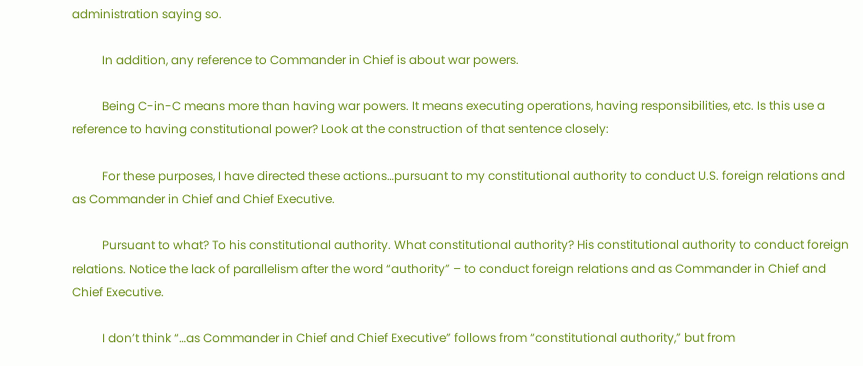administration saying so.

          In addition, any reference to Commander in Chief is about war powers.

          Being C-in-C means more than having war powers. It means executing operations, having responsibilities, etc. Is this use a reference to having constitutional power? Look at the construction of that sentence closely:

          For these purposes, I have directed these actions…pursuant to my constitutional authority to conduct U.S. foreign relations and as Commander in Chief and Chief Executive.

          Pursuant to what? To his constitutional authority. What constitutional authority? His constitutional authority to conduct foreign relations. Notice the lack of parallelism after the word “authority” – to conduct foreign relations and as Commander in Chief and Chief Executive.

          I don’t think “…as Commander in Chief and Chief Executive” follows from “constitutional authority,” but from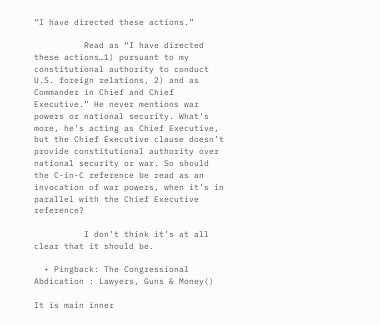“I have directed these actions.”

          Read as “I have directed these actions…1) pursuant to my constitutional authority to conduct U.S. foreign relations, 2) and as Commander in Chief and Chief Executive.” He never mentions war powers or national security. What’s more, he’s acting as Chief Executive, but the Chief Executive clause doesn’t provide constitutional authority over national security or war. So should the C-in-C reference be read as an invocation of war powers, when it’s in parallel with the Chief Executive reference?

          I don’t think it’s at all clear that it should be.

  • Pingback: The Congressional Abdication : Lawyers, Guns & Money()

It is main inner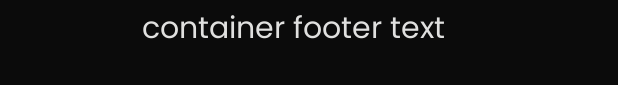container footer text